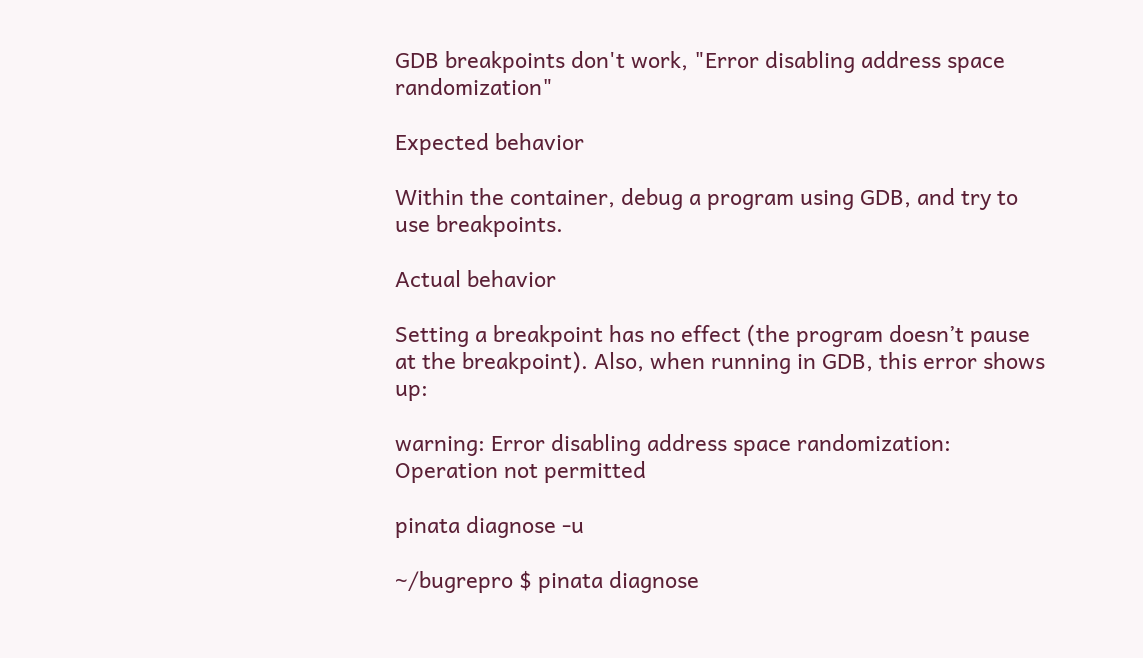GDB breakpoints don't work, "Error disabling address space randomization"

Expected behavior

Within the container, debug a program using GDB, and try to use breakpoints.

Actual behavior

Setting a breakpoint has no effect (the program doesn’t pause at the breakpoint). Also, when running in GDB, this error shows up:

warning: Error disabling address space randomization: Operation not permitted

pinata diagnose -u

~/bugrepro $ pinata diagnose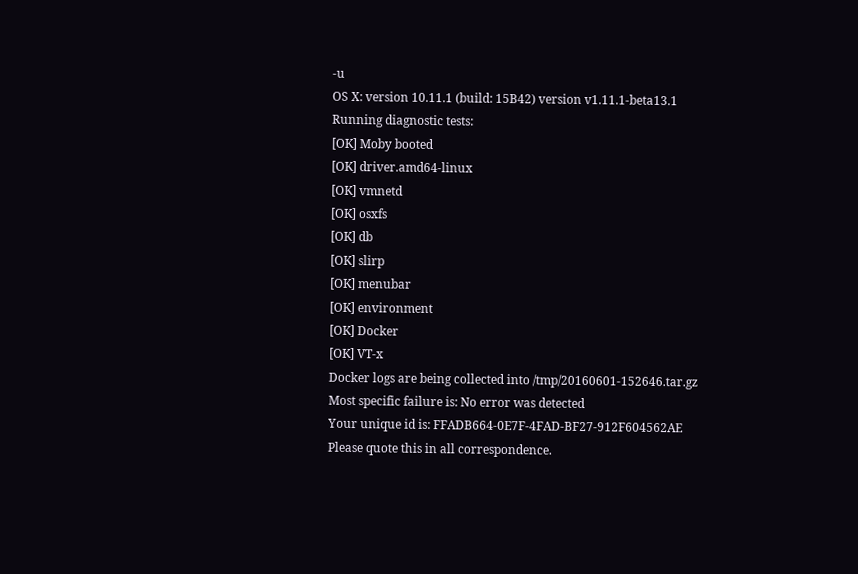-u
OS X: version 10.11.1 (build: 15B42) version v1.11.1-beta13.1
Running diagnostic tests:
[OK] Moby booted
[OK] driver.amd64-linux
[OK] vmnetd
[OK] osxfs
[OK] db
[OK] slirp
[OK] menubar
[OK] environment
[OK] Docker
[OK] VT-x
Docker logs are being collected into /tmp/20160601-152646.tar.gz
Most specific failure is: No error was detected
Your unique id is: FFADB664-0E7F-4FAD-BF27-912F604562AE
Please quote this in all correspondence.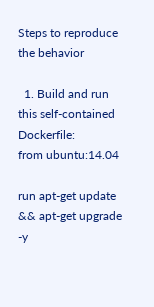Steps to reproduce the behavior

  1. Build and run this self-contained Dockerfile:
from ubuntu:14.04

run apt-get update && apt-get upgrade -y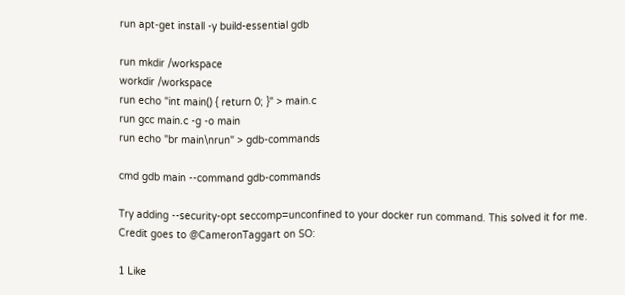run apt-get install -y build-essential gdb

run mkdir /workspace
workdir /workspace
run echo "int main() { return 0; }" > main.c
run gcc main.c -g -o main
run echo "br main\nrun" > gdb-commands

cmd gdb main --command gdb-commands

Try adding --security-opt seccomp=unconfined to your docker run command. This solved it for me.
Credit goes to @CameronTaggart on SO:

1 Like